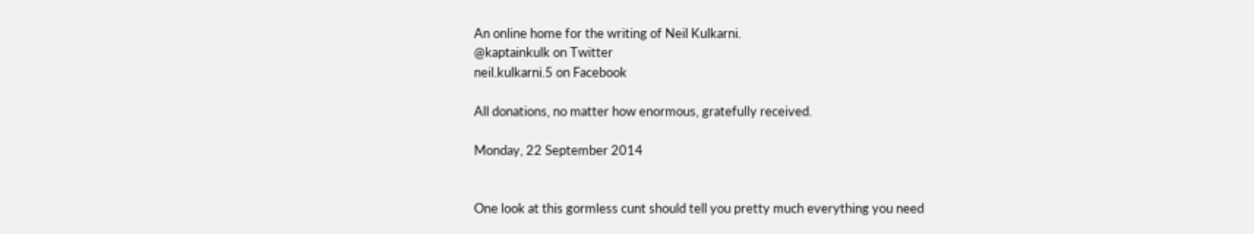An online home for the writing of Neil Kulkarni.
@kaptainkulk on Twitter
neil.kulkarni.5 on Facebook

All donations, no matter how enormous, gratefully received.

Monday, 22 September 2014


One look at this gormless cunt should tell you pretty much everything you need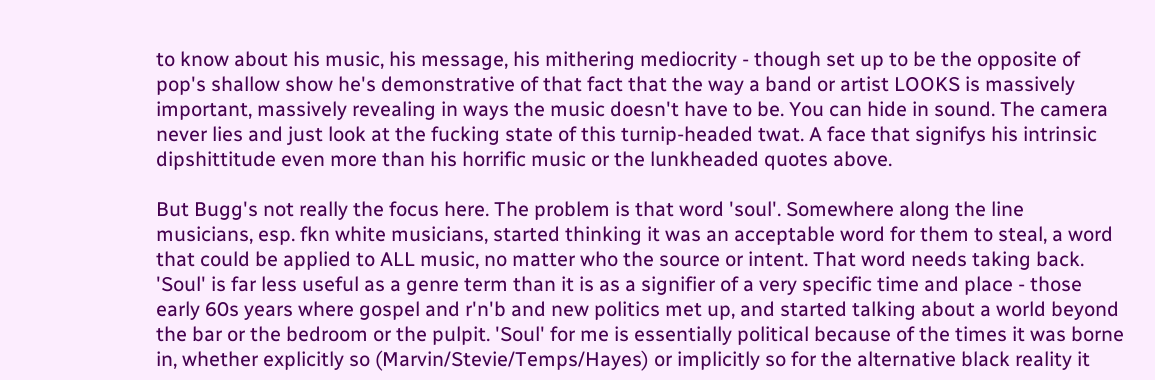to know about his music, his message, his mithering mediocrity - though set up to be the opposite of pop's shallow show he's demonstrative of that fact that the way a band or artist LOOKS is massively important, massively revealing in ways the music doesn't have to be. You can hide in sound. The camera never lies and just look at the fucking state of this turnip-headed twat. A face that signifys his intrinsic dipshittitude even more than his horrific music or the lunkheaded quotes above.

But Bugg's not really the focus here. The problem is that word 'soul'. Somewhere along the line musicians, esp. fkn white musicians, started thinking it was an acceptable word for them to steal, a word that could be applied to ALL music, no matter who the source or intent. That word needs taking back. 'Soul' is far less useful as a genre term than it is as a signifier of a very specific time and place - those early 60s years where gospel and r'n'b and new politics met up, and started talking about a world beyond the bar or the bedroom or the pulpit. 'Soul' for me is essentially political because of the times it was borne in, whether explicitly so (Marvin/Stevie/Temps/Hayes) or implicitly so for the alternative black reality it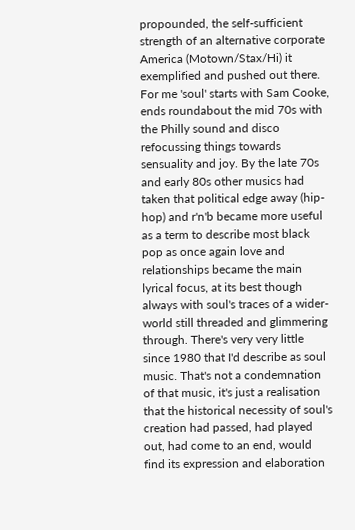propounded, the self-sufficient strength of an alternative corporate America (Motown/Stax/Hi) it exemplified and pushed out there. For me 'soul' starts with Sam Cooke, ends roundabout the mid 70s with the Philly sound and disco refocussing things towards sensuality and joy. By the late 70s and early 80s other musics had taken that political edge away (hip-hop) and r'n'b became more useful as a term to describe most black pop as once again love and relationships became the main lyrical focus, at its best though always with soul's traces of a wider-world still threaded and glimmering through. There's very very little since 1980 that I'd describe as soul music. That's not a condemnation of that music, it's just a realisation that the historical necessity of soul's creation had passed, had played out, had come to an end, would find its expression and elaboration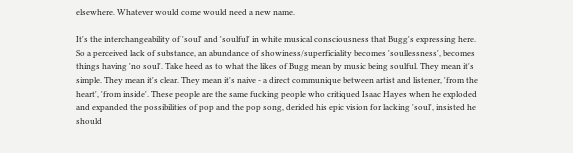elsewhere. Whatever would come would need a new name.

It's the interchangeability of 'soul' and 'soulful' in white musical consciousness that Bugg's expressing here. So a perceived lack of substance, an abundance of showiness/superficiality becomes 'soullessness', becomes things having 'no soul'. Take heed as to what the likes of Bugg mean by music being soulful. They mean it's simple. They mean it's clear. They mean it's naive - a direct communique between artist and listener, 'from the heart', 'from inside'. These people are the same fucking people who critiqued Isaac Hayes when he exploded and expanded the possibilities of pop and the pop song, derided his epic vision for lacking 'soul', insisted he should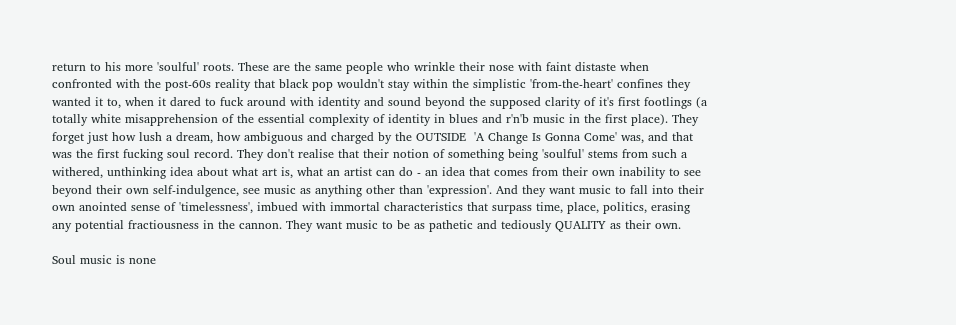return to his more 'soulful' roots. These are the same people who wrinkle their nose with faint distaste when confronted with the post-60s reality that black pop wouldn't stay within the simplistic 'from-the-heart' confines they wanted it to, when it dared to fuck around with identity and sound beyond the supposed clarity of it's first footlings (a totally white misapprehension of the essential complexity of identity in blues and r'n'b music in the first place). They forget just how lush a dream, how ambiguous and charged by the OUTSIDE  'A Change Is Gonna Come' was, and that was the first fucking soul record. They don't realise that their notion of something being 'soulful' stems from such a withered, unthinking idea about what art is, what an artist can do - an idea that comes from their own inability to see beyond their own self-indulgence, see music as anything other than 'expression'. And they want music to fall into their own anointed sense of 'timelessness', imbued with immortal characteristics that surpass time, place, politics, erasing any potential fractiousness in the cannon. They want music to be as pathetic and tediously QUALITY as their own.

Soul music is none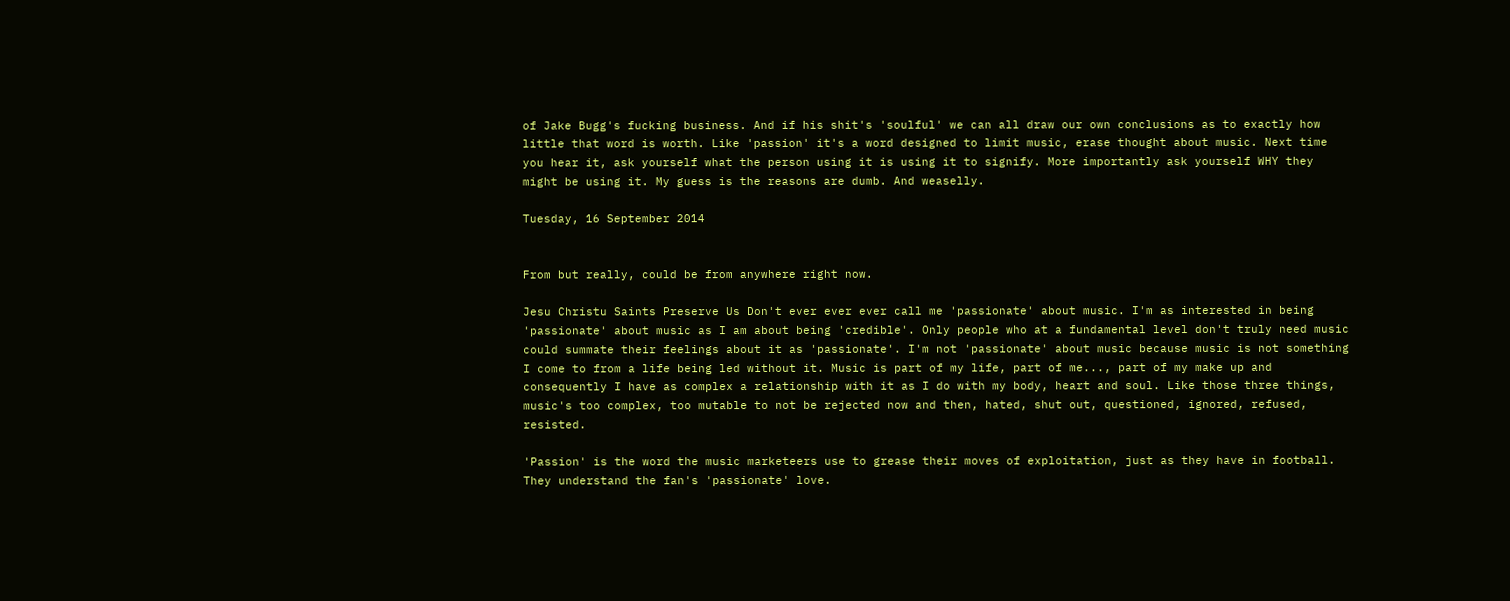of Jake Bugg's fucking business. And if his shit's 'soulful' we can all draw our own conclusions as to exactly how little that word is worth. Like 'passion' it's a word designed to limit music, erase thought about music. Next time you hear it, ask yourself what the person using it is using it to signify. More importantly ask yourself WHY they might be using it. My guess is the reasons are dumb. And weaselly.

Tuesday, 16 September 2014


From but really, could be from anywhere right now.

Jesu Christu Saints Preserve Us Don't ever ever ever call me 'passionate' about music. I'm as interested in being 'passionate' about music as I am about being 'credible'. Only people who at a fundamental level don't truly need music could summate their feelings about it as 'passionate'. I'm not 'passionate' about music because music is not something I come to from a life being led without it. Music is part of my life, part of me..., part of my make up and consequently I have as complex a relationship with it as I do with my body, heart and soul. Like those three things, music's too complex, too mutable to not be rejected now and then, hated, shut out, questioned, ignored, refused, resisted.

'Passion' is the word the music marketeers use to grease their moves of exploitation, just as they have in football. They understand the fan's 'passionate' love.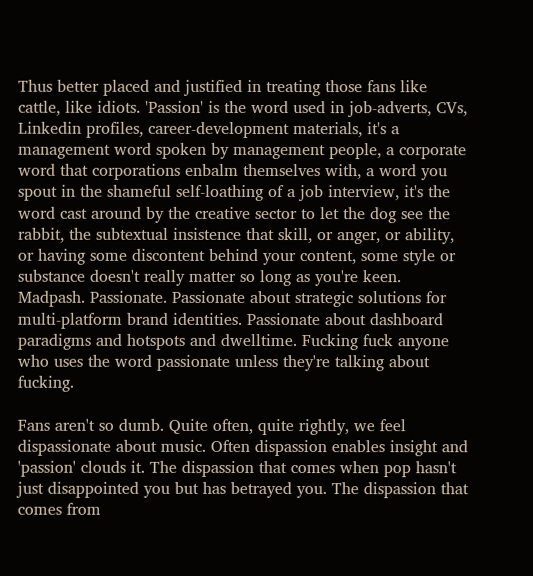Thus better placed and justified in treating those fans like cattle, like idiots. 'Passion' is the word used in job-adverts, CVs, Linkedin profiles, career-development materials, it's a management word spoken by management people, a corporate word that corporations enbalm themselves with, a word you spout in the shameful self-loathing of a job interview, it's the word cast around by the creative sector to let the dog see the rabbit, the subtextual insistence that skill, or anger, or ability, or having some discontent behind your content, some style or substance doesn't really matter so long as you're keen. Madpash. Passionate. Passionate about strategic solutions for multi-platform brand identities. Passionate about dashboard paradigms and hotspots and dwelltime. Fucking fuck anyone who uses the word passionate unless they're talking about fucking.

Fans aren't so dumb. Quite often, quite rightly, we feel dispassionate about music. Often dispassion enables insight and 'passion' clouds it. The dispassion that comes when pop hasn't just disappointed you but has betrayed you. The dispassion that comes from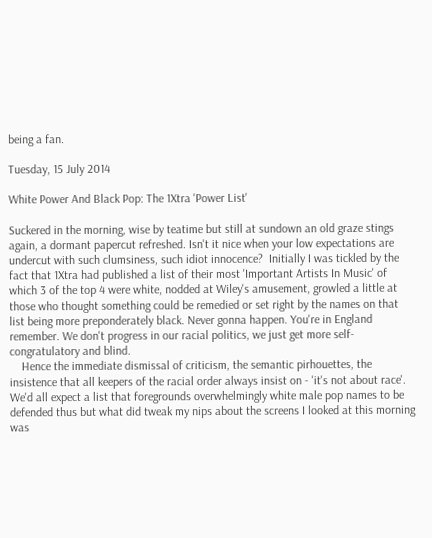being a fan.

Tuesday, 15 July 2014

White Power And Black Pop: The 1Xtra 'Power List'

Suckered in the morning, wise by teatime but still at sundown an old graze stings again, a dormant papercut refreshed. Isn't it nice when your low expectations are undercut with such clumsiness, such idiot innocence?  Initially I was tickled by the fact that 1Xtra had published a list of their most 'Important Artists In Music' of which 3 of the top 4 were white, nodded at Wiley's amusement, growled a little at those who thought something could be remedied or set right by the names on that list being more preponderately black. Never gonna happen. You're in England remember. We don't progress in our racial politics, we just get more self-congratulatory and blind.
    Hence the immediate dismissal of criticism, the semantic pirhouettes, the insistence that all keepers of the racial order always insist on - 'it's not about race'. We'd all expect a list that foregrounds overwhelmingly white male pop names to be defended thus but what did tweak my nips about the screens I looked at this morning was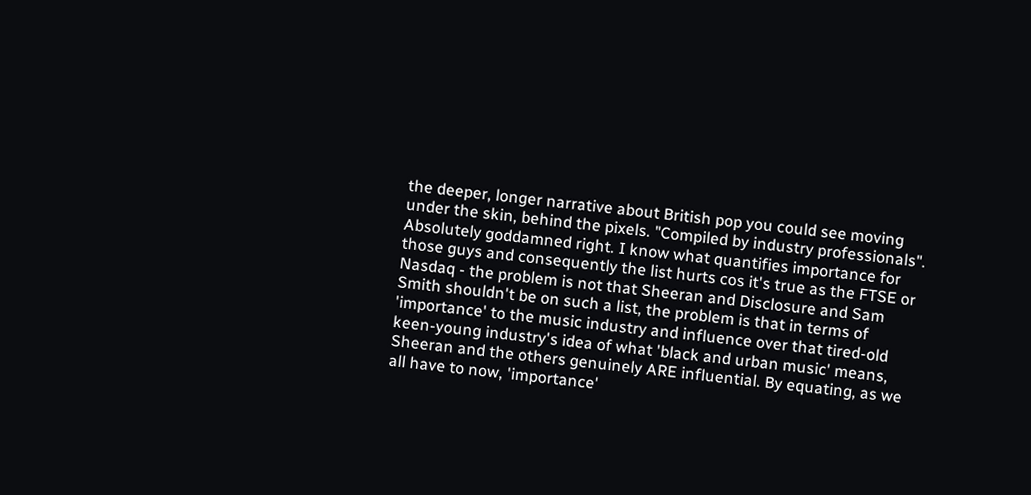the deeper, longer narrative about British pop you could see moving under the skin, behind the pixels. "Compiled by industry professionals". Absolutely goddamned right. I know what quantifies importance for those guys and consequently the list hurts cos it's true as the FTSE or Nasdaq - the problem is not that Sheeran and Disclosure and Sam Smith shouldn't be on such a list, the problem is that in terms of 'importance' to the music industry and influence over that tired-old keen-young industry's idea of what 'black and urban music' means, Sheeran and the others genuinely ARE influential. By equating, as we all have to now, 'importance'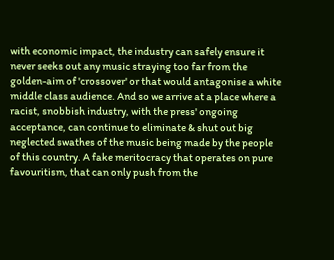with economic impact, the industry can safely ensure it never seeks out any music straying too far from the golden-aim of 'crossover' or that would antagonise a white middle class audience. And so we arrive at a place where a racist, snobbish industry, with the press' ongoing acceptance, can continue to eliminate & shut out big neglected swathes of the music being made by the people of this country. A fake meritocracy that operates on pure favouritism, that can only push from the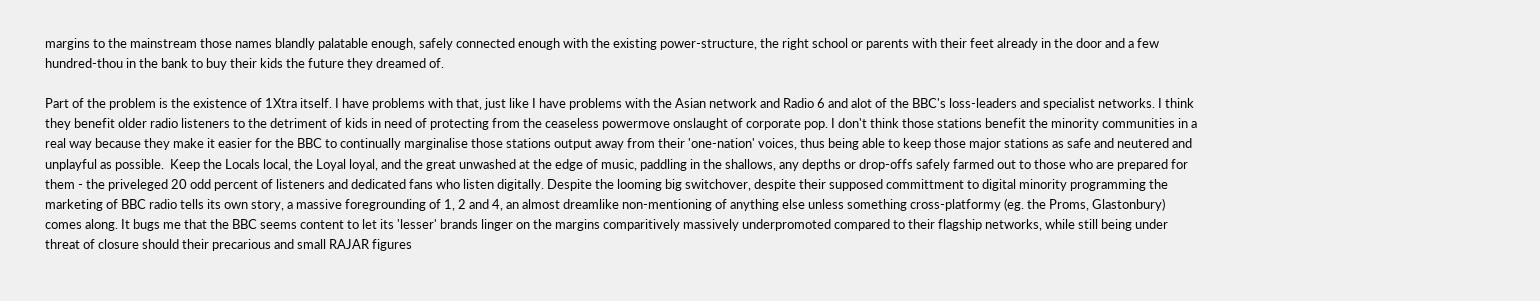margins to the mainstream those names blandly palatable enough, safely connected enough with the existing power-structure, the right school or parents with their feet already in the door and a few hundred-thou in the bank to buy their kids the future they dreamed of.

Part of the problem is the existence of 1Xtra itself. I have problems with that, just like I have problems with the Asian network and Radio 6 and alot of the BBC's loss-leaders and specialist networks. I think they benefit older radio listeners to the detriment of kids in need of protecting from the ceaseless powermove onslaught of corporate pop. I don't think those stations benefit the minority communities in a real way because they make it easier for the BBC to continually marginalise those stations output away from their 'one-nation' voices, thus being able to keep those major stations as safe and neutered and unplayful as possible.  Keep the Locals local, the Loyal loyal, and the great unwashed at the edge of music, paddling in the shallows, any depths or drop-offs safely farmed out to those who are prepared for them - the priveleged 20 odd percent of listeners and dedicated fans who listen digitally. Despite the looming big switchover, despite their supposed committment to digital minority programming the marketing of BBC radio tells its own story, a massive foregrounding of 1, 2 and 4, an almost dreamlike non-mentioning of anything else unless something cross-platformy (eg. the Proms, Glastonbury) comes along. It bugs me that the BBC seems content to let its 'lesser' brands linger on the margins comparitively massively underpromoted compared to their flagship networks, while still being under threat of closure should their precarious and small RAJAR figures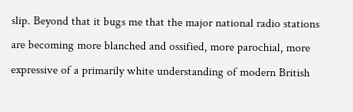slip. Beyond that it bugs me that the major national radio stations are becoming more blanched and ossified, more parochial, more expressive of a primarily white understanding of modern British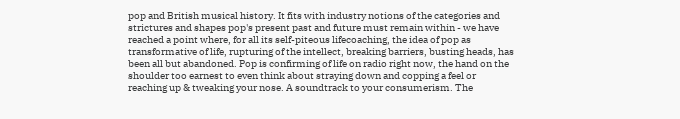pop and British musical history. It fits with industry notions of the categories and strictures and shapes pop's present past and future must remain within - we have reached a point where, for all its self-piteous lifecoaching, the idea of pop as transformative of life, rupturing of the intellect, breaking barriers, busting heads, has been all but abandoned. Pop is confirming of life on radio right now, the hand on the shoulder too earnest to even think about straying down and copping a feel or reaching up & tweaking your nose. A soundtrack to your consumerism. The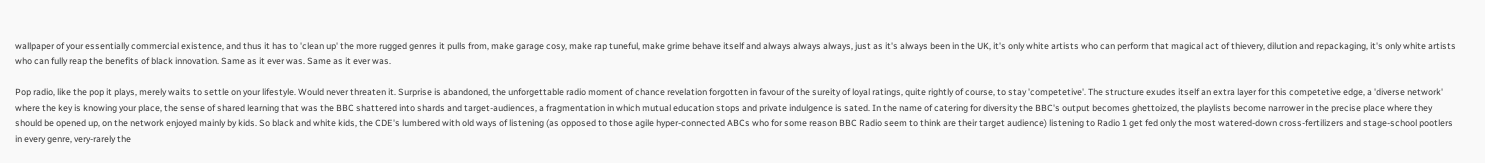wallpaper of your essentially commercial existence, and thus it has to 'clean up' the more rugged genres it pulls from, make garage cosy, make rap tuneful, make grime behave itself and always always always, just as it's always been in the UK, it's only white artists who can perform that magical act of thievery, dilution and repackaging, it's only white artists who can fully reap the benefits of black innovation. Same as it ever was. Same as it ever was.

Pop radio, like the pop it plays, merely waits to settle on your lifestyle. Would never threaten it. Surprise is abandoned, the unforgettable radio moment of chance revelation forgotten in favour of the sureity of loyal ratings, quite rightly of course, to stay 'competetive'. The structure exudes itself an extra layer for this competetive edge, a 'diverse network' where the key is knowing your place, the sense of shared learning that was the BBC shattered into shards and target-audiences, a fragmentation in which mutual education stops and private indulgence is sated. In the name of catering for diversity the BBC's output becomes ghettoized, the playlists become narrower in the precise place where they should be opened up, on the network enjoyed mainly by kids. So black and white kids, the CDE's lumbered with old ways of listening (as opposed to those agile hyper-connected ABCs who for some reason BBC Radio seem to think are their target audience) listening to Radio 1 get fed only the most watered-down cross-fertilizers and stage-school pootlers in every genre, very-rarely the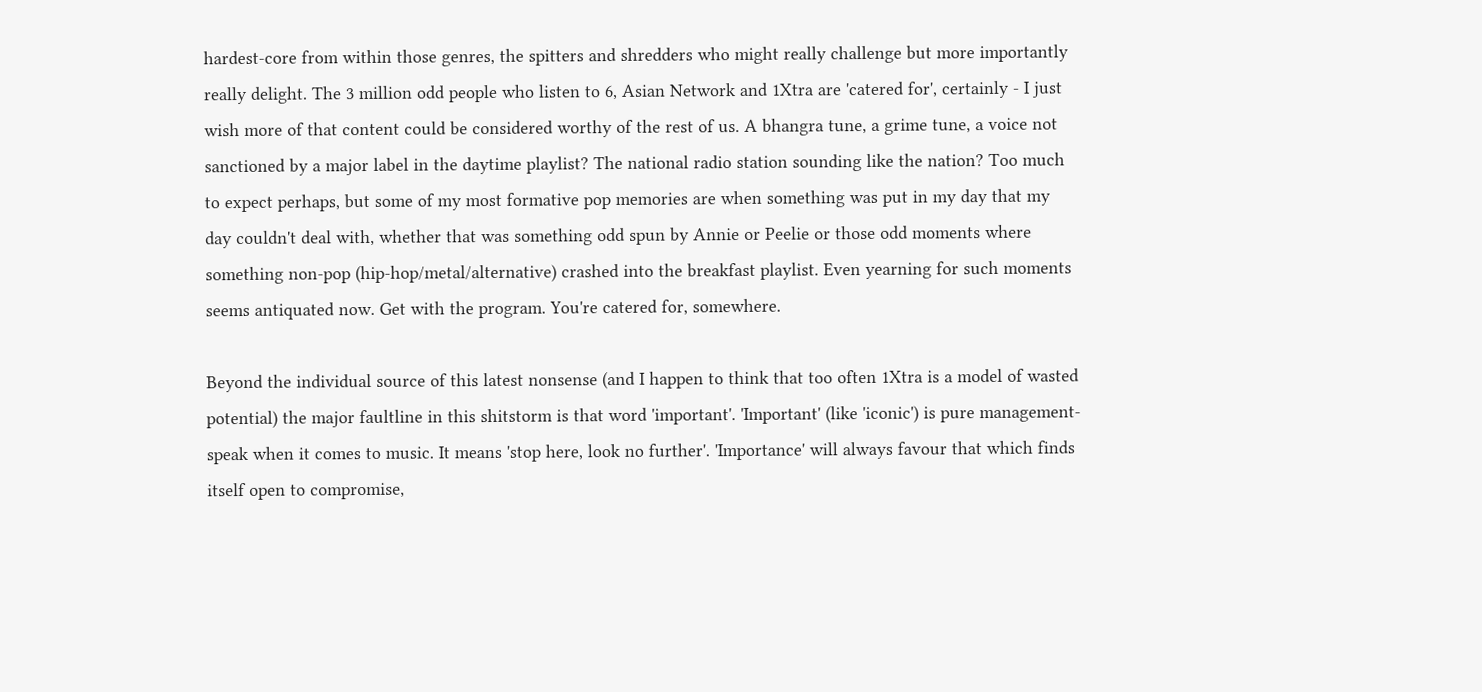hardest-core from within those genres, the spitters and shredders who might really challenge but more importantly really delight. The 3 million odd people who listen to 6, Asian Network and 1Xtra are 'catered for', certainly - I just wish more of that content could be considered worthy of the rest of us. A bhangra tune, a grime tune, a voice not sanctioned by a major label in the daytime playlist? The national radio station sounding like the nation? Too much to expect perhaps, but some of my most formative pop memories are when something was put in my day that my day couldn't deal with, whether that was something odd spun by Annie or Peelie or those odd moments where something non-pop (hip-hop/metal/alternative) crashed into the breakfast playlist. Even yearning for such moments seems antiquated now. Get with the program. You're catered for, somewhere.

Beyond the individual source of this latest nonsense (and I happen to think that too often 1Xtra is a model of wasted potential) the major faultline in this shitstorm is that word 'important'. 'Important' (like 'iconic') is pure management-speak when it comes to music. It means 'stop here, look no further'. 'Importance' will always favour that which finds itself open to compromise,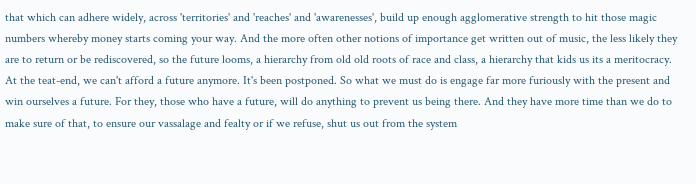that which can adhere widely, across 'territories' and 'reaches' and 'awarenesses', build up enough agglomerative strength to hit those magic numbers whereby money starts coming your way. And the more often other notions of importance get written out of music, the less likely they are to return or be rediscovered, so the future looms, a hierarchy from old old roots of race and class, a hierarchy that kids us its a meritocracy. At the teat-end, we can't afford a future anymore. It's been postponed. So what we must do is engage far more furiously with the present and win ourselves a future. For they, those who have a future, will do anything to prevent us being there. And they have more time than we do to make sure of that, to ensure our vassalage and fealty or if we refuse, shut us out from the system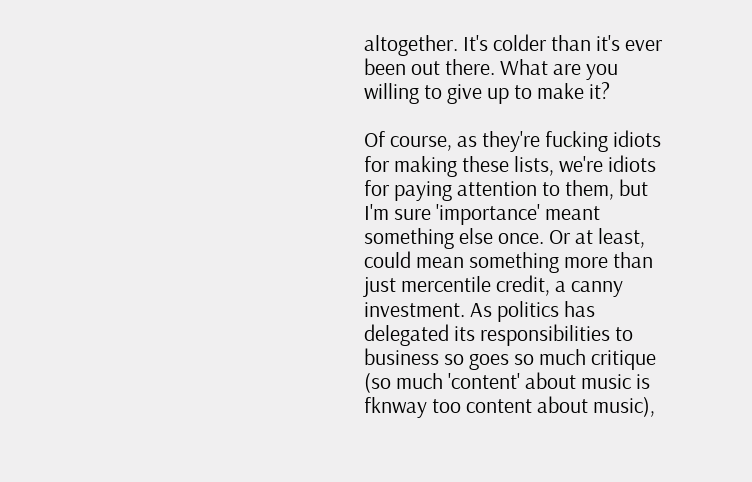altogether. It's colder than it's ever been out there. What are you willing to give up to make it?

Of course, as they're fucking idiots for making these lists, we're idiots for paying attention to them, but I'm sure 'importance' meant something else once. Or at least, could mean something more than just mercentile credit, a canny investment. As politics has delegated its responsibilities to business so goes so much critique (so much 'content' about music is fknway too content about music),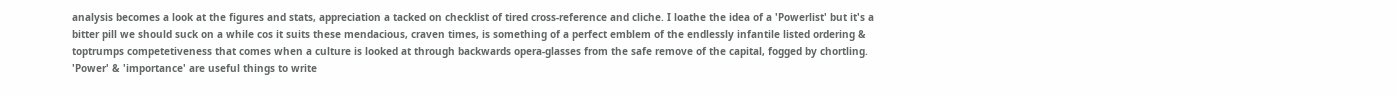analysis becomes a look at the figures and stats, appreciation a tacked on checklist of tired cross-reference and cliche. I loathe the idea of a 'Powerlist' but it's a bitter pill we should suck on a while cos it suits these mendacious, craven times, is something of a perfect emblem of the endlessly infantile listed ordering & toptrumps competetiveness that comes when a culture is looked at through backwards opera-glasses from the safe remove of the capital, fogged by chortling. 'Power' & 'importance' are useful things to write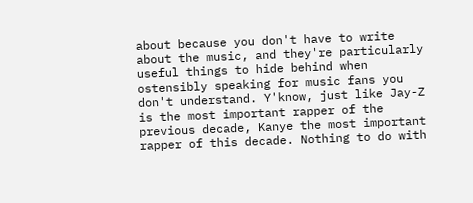about because you don't have to write about the music, and they're particularly useful things to hide behind when ostensibly speaking for music fans you don't understand. Y'know, just like Jay-Z is the most important rapper of the previous decade, Kanye the most important rapper of this decade. Nothing to do with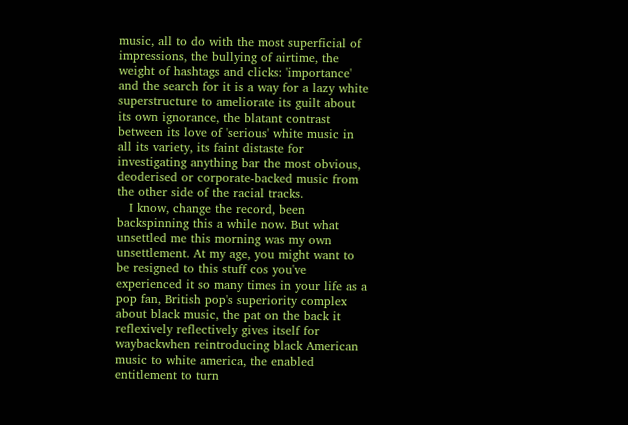music, all to do with the most superficial of impressions, the bullying of airtime, the weight of hashtags and clicks: 'importance' and the search for it is a way for a lazy white superstructure to ameliorate its guilt about its own ignorance, the blatant contrast between its love of 'serious' white music in all its variety, its faint distaste for investigating anything bar the most obvious, deoderised or corporate-backed music from the other side of the racial tracks.
   I know, change the record, been backspinning this a while now. But what unsettled me this morning was my own unsettlement. At my age, you might want to be resigned to this stuff cos you've experienced it so many times in your life as a pop fan, British pop's superiority complex about black music, the pat on the back it reflexively reflectively gives itself for waybackwhen reintroducing black American music to white america, the enabled entitlement to turn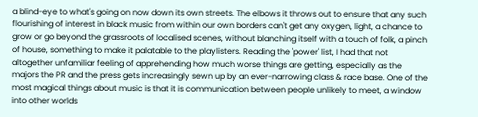a blind-eye to what's going on now down its own streets. The elbows it throws out to ensure that any such flourishing of interest in black music from within our own borders can't get any oxygen, light, a chance to grow or go beyond the grassroots of localised scenes, without blanching itself with a touch of folk, a pinch of house, something to make it palatable to the playlisters. Reading the 'power' list, I had that not altogether unfamiliar feeling of apprehending how much worse things are getting, especially as the majors the PR and the press gets increasingly sewn up by an ever-narrowing class & race base. One of the most magical things about music is that it is communication between people unlikely to meet, a window into other worlds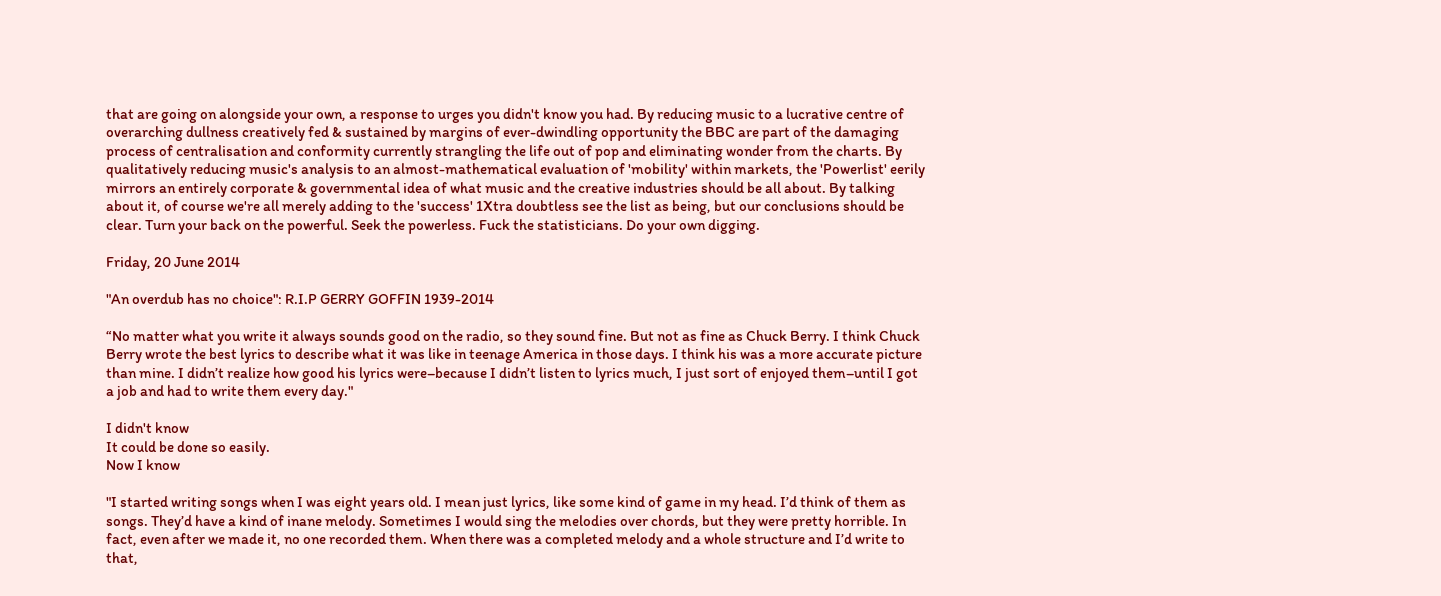that are going on alongside your own, a response to urges you didn't know you had. By reducing music to a lucrative centre of overarching dullness creatively fed & sustained by margins of ever-dwindling opportunity the BBC are part of the damaging process of centralisation and conformity currently strangling the life out of pop and eliminating wonder from the charts. By qualitatively reducing music's analysis to an almost-mathematical evaluation of 'mobility' within markets, the 'Powerlist' eerily mirrors an entirely corporate & governmental idea of what music and the creative industries should be all about. By talking about it, of course we're all merely adding to the 'success' 1Xtra doubtless see the list as being, but our conclusions should be clear. Turn your back on the powerful. Seek the powerless. Fuck the statisticians. Do your own digging.

Friday, 20 June 2014

"An overdub has no choice": R.I.P GERRY GOFFIN 1939-2014

“No matter what you write it always sounds good on the radio, so they sound fine. But not as fine as Chuck Berry. I think Chuck Berry wrote the best lyrics to describe what it was like in teenage America in those days. I think his was a more accurate picture than mine. I didn’t realize how good his lyrics were–because I didn’t listen to lyrics much, I just sort of enjoyed them–until I got a job and had to write them every day."

I didn't know
It could be done so easily.
Now I know

"I started writing songs when I was eight years old. I mean just lyrics, like some kind of game in my head. I’d think of them as songs. They’d have a kind of inane melody. Sometimes I would sing the melodies over chords, but they were pretty horrible. In fact, even after we made it, no one recorded them. When there was a completed melody and a whole structure and I’d write to that,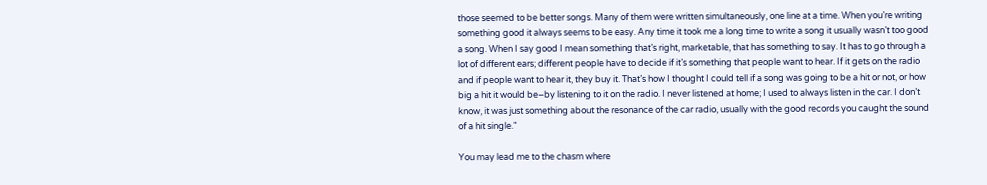those seemed to be better songs. Many of them were written simultaneously, one line at a time. When you’re writing something good it always seems to be easy. Any time it took me a long time to write a song it usually wasn’t too good a song. When I say good I mean something that’s right, marketable, that has something to say. It has to go through a lot of different ears; different people have to decide if it’s something that people want to hear. If it gets on the radio and if people want to hear it, they buy it. That’s how I thought I could tell if a song was going to be a hit or not, or how big a hit it would be–by listening to it on the radio. I never listened at home; I used to always listen in the car. I don’t know, it was just something about the resonance of the car radio, usually with the good records you caught the sound of a hit single."

You may lead me to the chasm where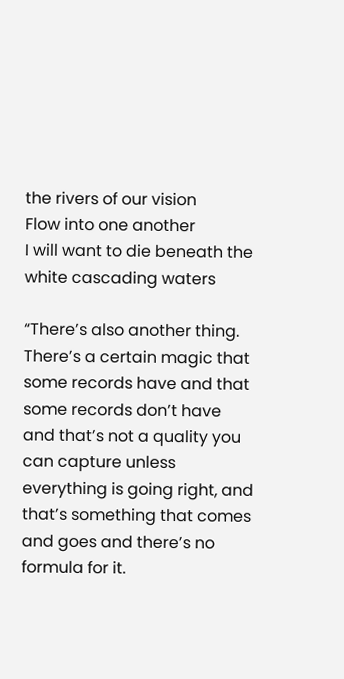the rivers of our vision
Flow into one another
I will want to die beneath the white cascading waters

“There’s also another thing. There’s a certain magic that some records have and that some records don’t have and that’s not a quality you can capture unless everything is going right, and that’s something that comes and goes and there’s no formula for it.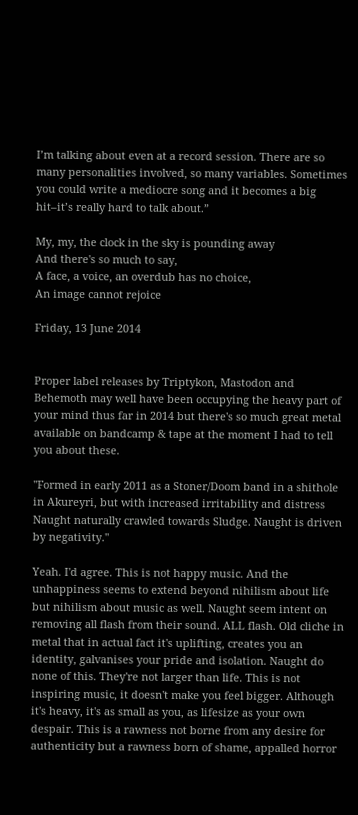I’m talking about even at a record session. There are so many personalities involved, so many variables. Sometimes you could write a mediocre song and it becomes a big hit–it’s really hard to talk about.”

My, my, the clock in the sky is pounding away
And there's so much to say,
A face, a voice, an overdub has no choice,
An image cannot rejoice

Friday, 13 June 2014


Proper label releases by Triptykon, Mastodon and Behemoth may well have been occupying the heavy part of your mind thus far in 2014 but there's so much great metal available on bandcamp & tape at the moment I had to tell you about these.

"Formed in early 2011 as a Stoner/Doom band in a shithole in Akureyri, but with increased irritability and distress Naught naturally crawled towards Sludge. Naught is driven by negativity."

Yeah. I'd agree. This is not happy music. And the unhappiness seems to extend beyond nihilism about life but nihilism about music as well. Naught seem intent on removing all flash from their sound. ALL flash. Old cliche in metal that in actual fact it's uplifting, creates you an identity, galvanises your pride and isolation. Naught do none of this. They're not larger than life. This is not inspiring music, it doesn't make you feel bigger. Although it's heavy, it's as small as you, as lifesize as your own despair. This is a rawness not borne from any desire for authenticity but a rawness born of shame, appalled horror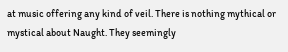at music offering any kind of veil. There is nothing mythical or mystical about Naught. They seemingly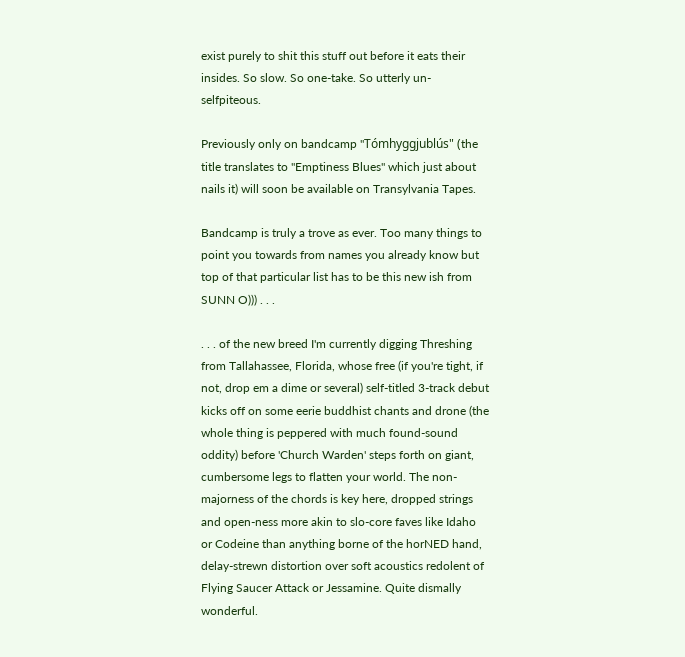exist purely to shit this stuff out before it eats their insides. So slow. So one-take. So utterly un-selfpiteous.

Previously only on bandcamp "Tómhyggjublús" (the title translates to "Emptiness Blues" which just about nails it) will soon be available on Transylvania Tapes.

Bandcamp is truly a trove as ever. Too many things to point you towards from names you already know but top of that particular list has to be this new ish from SUNN O))) . . .

. . . of the new breed I'm currently digging Threshing from Tallahassee, Florida, whose free (if you're tight, if not, drop em a dime or several) self-titled 3-track debut kicks off on some eerie buddhist chants and drone (the whole thing is peppered with much found-sound oddity) before 'Church Warden' steps forth on giant, cumbersome legs to flatten your world. The non-majorness of the chords is key here, dropped strings and open-ness more akin to slo-core faves like Idaho or Codeine than anything borne of the horNED hand, delay-strewn distortion over soft acoustics redolent of Flying Saucer Attack or Jessamine. Quite dismally wonderful.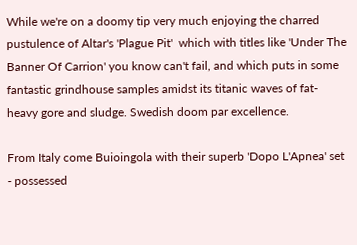While we're on a doomy tip very much enjoying the charred pustulence of Altar's 'Plague Pit'  which with titles like 'Under The Banner Of Carrion' you know can't fail, and which puts in some fantastic grindhouse samples amidst its titanic waves of fat-heavy gore and sludge. Swedish doom par excellence.

From Italy come Buioingola with their superb 'Dopo L'Apnea' set - possessed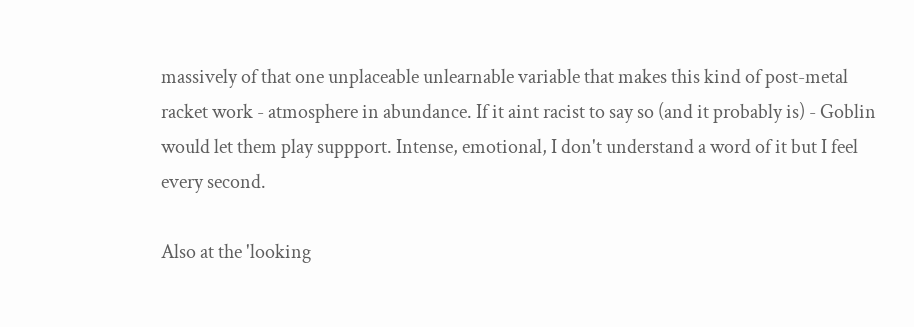massively of that one unplaceable unlearnable variable that makes this kind of post-metal racket work - atmosphere in abundance. If it aint racist to say so (and it probably is) - Goblin would let them play suppport. Intense, emotional, I don't understand a word of it but I feel every second.

Also at the 'looking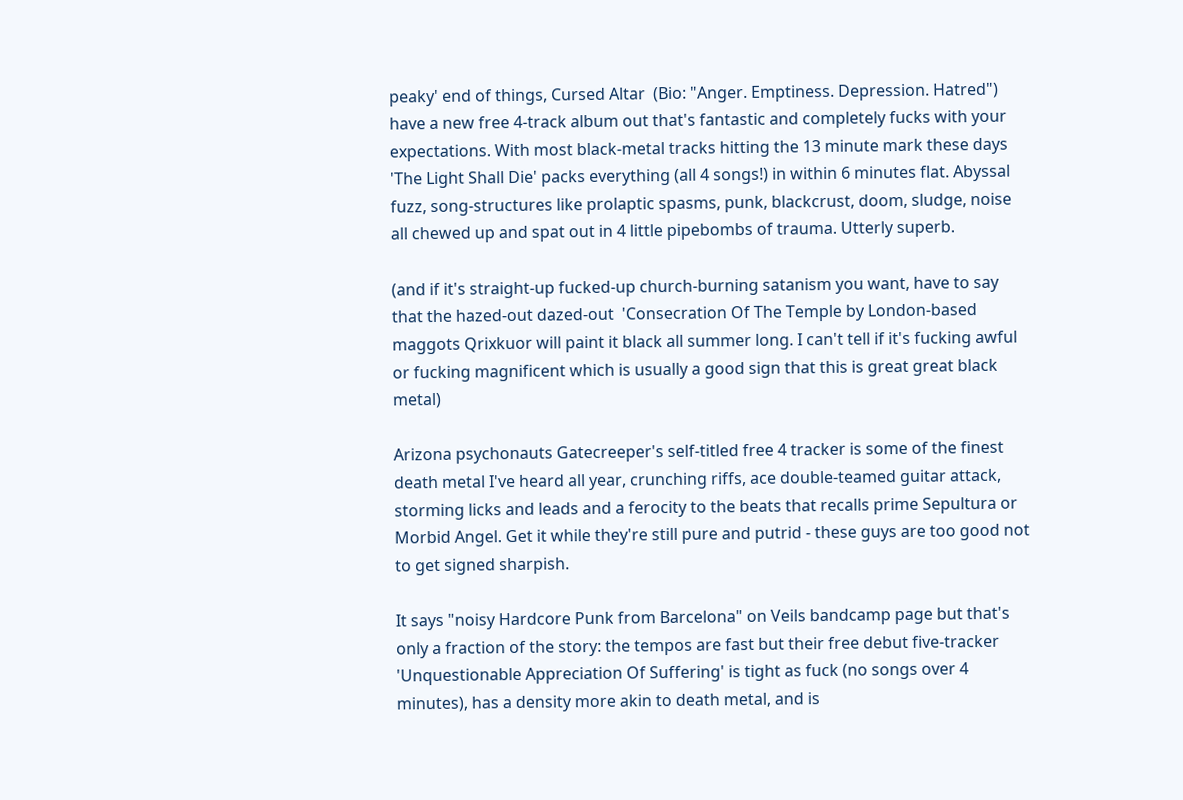peaky' end of things, Cursed Altar  (Bio: "Anger. Emptiness. Depression. Hatred") have a new free 4-track album out that's fantastic and completely fucks with your expectations. With most black-metal tracks hitting the 13 minute mark these days 'The Light Shall Die' packs everything (all 4 songs!) in within 6 minutes flat. Abyssal fuzz, song-structures like prolaptic spasms, punk, blackcrust, doom, sludge, noise all chewed up and spat out in 4 little pipebombs of trauma. Utterly superb.

(and if it's straight-up fucked-up church-burning satanism you want, have to say that the hazed-out dazed-out  'Consecration Of The Temple by London-based maggots Qrixkuor will paint it black all summer long. I can't tell if it's fucking awful or fucking magnificent which is usually a good sign that this is great great black metal)

Arizona psychonauts Gatecreeper's self-titled free 4 tracker is some of the finest death metal I've heard all year, crunching riffs, ace double-teamed guitar attack, storming licks and leads and a ferocity to the beats that recalls prime Sepultura or Morbid Angel. Get it while they're still pure and putrid - these guys are too good not to get signed sharpish.

It says "noisy Hardcore Punk from Barcelona" on Veils bandcamp page but that's only a fraction of the story: the tempos are fast but their free debut five-tracker 'Unquestionable Appreciation Of Suffering' is tight as fuck (no songs over 4 minutes), has a density more akin to death metal, and is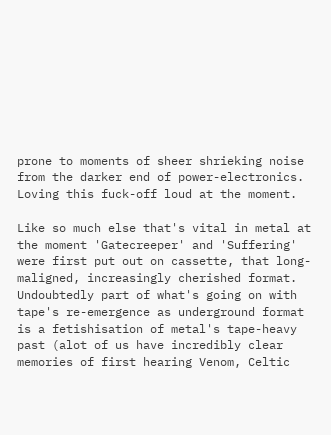prone to moments of sheer shrieking noise from the darker end of power-electronics. Loving this fuck-off loud at the moment.

Like so much else that's vital in metal at the moment 'Gatecreeper' and 'Suffering' were first put out on cassette, that long-maligned, increasingly cherished format. Undoubtedly part of what's going on with tape's re-emergence as underground format is a fetishisation of metal's tape-heavy past (alot of us have incredibly clear memories of first hearing Venom, Celtic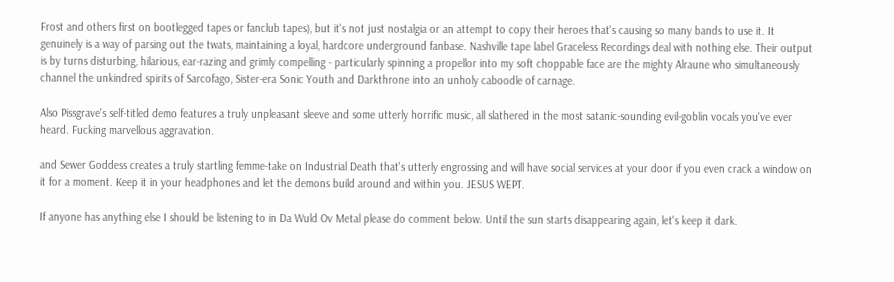Frost and others first on bootlegged tapes or fanclub tapes), but it's not just nostalgia or an attempt to copy their heroes that's causing so many bands to use it. It genuinely is a way of parsing out the twats, maintaining a loyal, hardcore underground fanbase. Nashville tape label Graceless Recordings deal with nothing else. Their output is by turns disturbing, hilarious, ear-razing and grimly compelling - particularly spinning a propellor into my soft choppable face are the mighty Alraune who simultaneously channel the unkindred spirits of Sarcofago, Sister-era Sonic Youth and Darkthrone into an unholy caboodle of carnage.

Also Pissgrave's self-titled demo features a truly unpleasant sleeve and some utterly horrific music, all slathered in the most satanic-sounding evil-goblin vocals you've ever heard. Fucking marvellous aggravation.

and Sewer Goddess creates a truly startling femme-take on Industrial Death that's utterly engrossing and will have social services at your door if you even crack a window on it for a moment. Keep it in your headphones and let the demons build around and within you. JESUS WEPT.

If anyone has anything else I should be listening to in Da Wuld Ov Metal please do comment below. Until the sun starts disappearing again, let's keep it dark.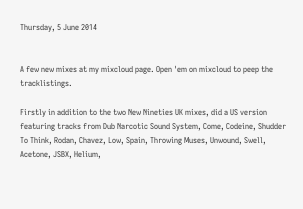Thursday, 5 June 2014


A few new mixes at my mixcloud page. Open 'em on mixcloud to peep the tracklistings.

Firstly in addition to the two New Nineties UK mixes, did a US version featuring tracks from Dub Narcotic Sound System, Come, Codeine, Shudder To Think, Rodan, Chavez, Low, Spain, Throwing Muses, Unwound, Swell, Acetone, JSBX, Helium,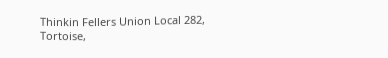Thinkin Fellers Union Local 282, Tortoise,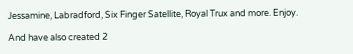Jessamine, Labradford, Six Finger Satellite, Royal Trux and more. Enjoy.

And have also created 2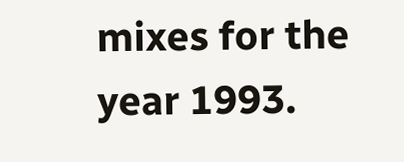mixes for the year 1993.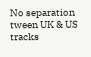No separation tween UK & US tracks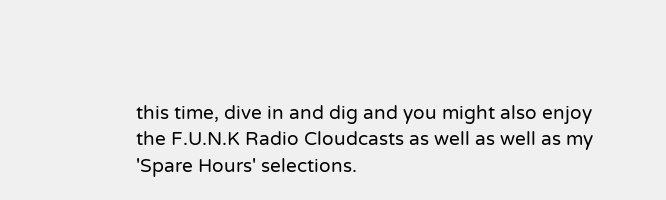this time, dive in and dig and you might also enjoy the F.U.N.K Radio Cloudcasts as well as well as my 'Spare Hours' selections.